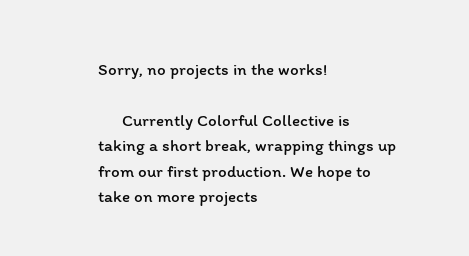Sorry, no projects in the works!

      Currently Colorful Collective is taking a short break, wrapping things up from our first production. We hope to take on more projects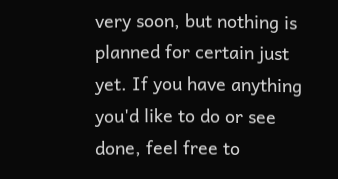very soon, but nothing is planned for certain just yet. If you have anything you'd like to do or see done, feel free to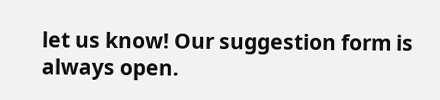let us know! Our suggestion form is always open.